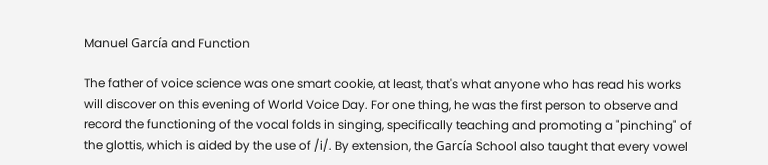Manuel García and Function

The father of voice science was one smart cookie, at least, that's what anyone who has read his works will discover on this evening of World Voice Day. For one thing, he was the first person to observe and record the functioning of the vocal folds in singing, specifically teaching and promoting a "pinching" of the glottis, which is aided by the use of /i/. By extension, the García School also taught that every vowel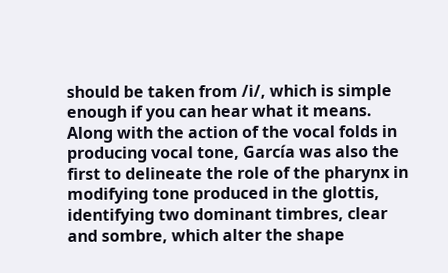should be taken from /i/, which is simple enough if you can hear what it means. Along with the action of the vocal folds in producing vocal tone, García was also the first to delineate the role of the pharynx in modifying tone produced in the glottis, identifying two dominant timbres, clear and sombre, which alter the shape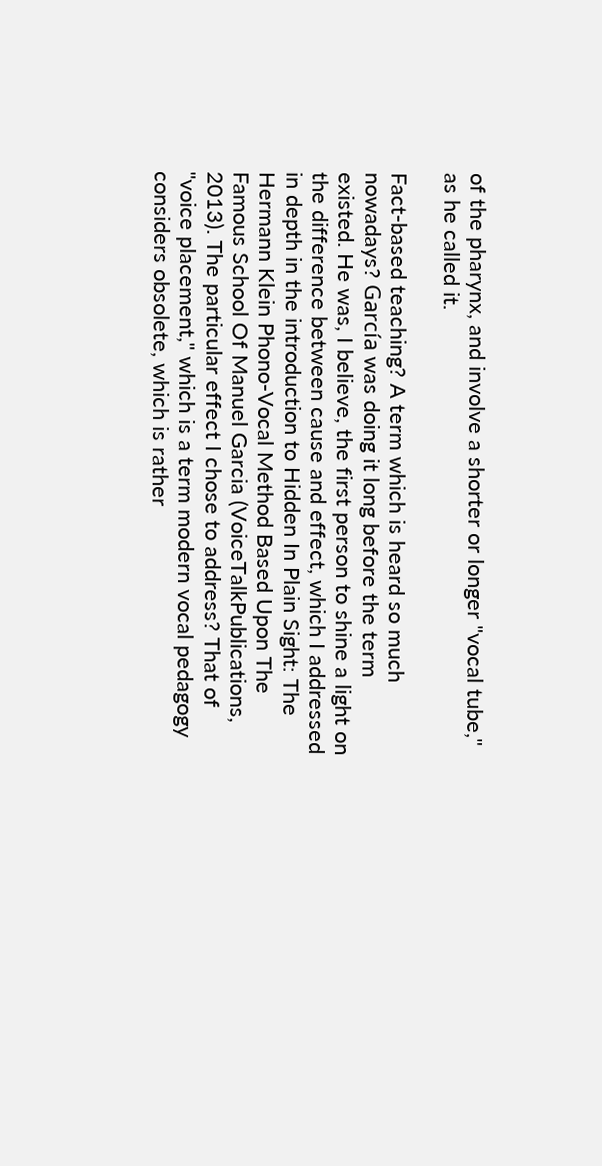of the pharynx, and involve a shorter or longer "vocal tube," as he called it.

Fact-based teaching? A term which is heard so much nowadays? García was doing it long before the term existed. He was, I believe, the first person to shine a light on the difference between cause and effect, which I addressed in depth in the introduction to Hidden In Plain Sight: The Hermann Klein Phono-Vocal Method Based Upon The Famous School Of Manuel Garcia (VoiceTalkPublications, 2013). The particular effect I chose to address? That of "voice placement," which is a term modern vocal pedagogy considers obsolete, which is rather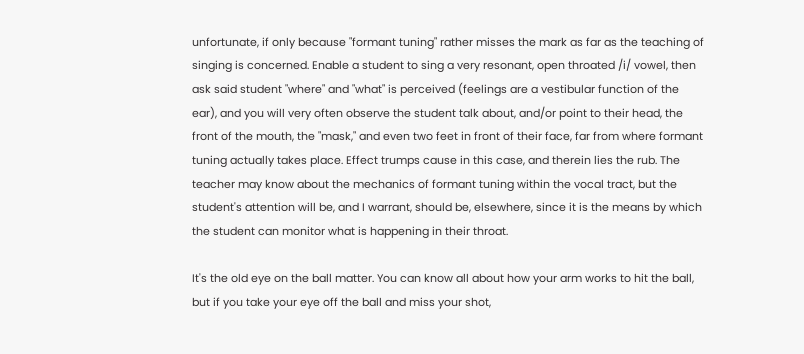unfortunate, if only because "formant tuning" rather misses the mark as far as the teaching of singing is concerned. Enable a student to sing a very resonant, open throated /i/ vowel, then ask said student "where" and "what" is perceived (feelings are a vestibular function of the ear), and you will very often observe the student talk about, and/or point to their head, the front of the mouth, the "mask," and even two feet in front of their face, far from where formant tuning actually takes place. Effect trumps cause in this case, and therein lies the rub. The teacher may know about the mechanics of formant tuning within the vocal tract, but the student's attention will be, and I warrant, should be, elsewhere, since it is the means by which the student can monitor what is happening in their throat.

It's the old eye on the ball matter. You can know all about how your arm works to hit the ball, but if you take your eye off the ball and miss your shot,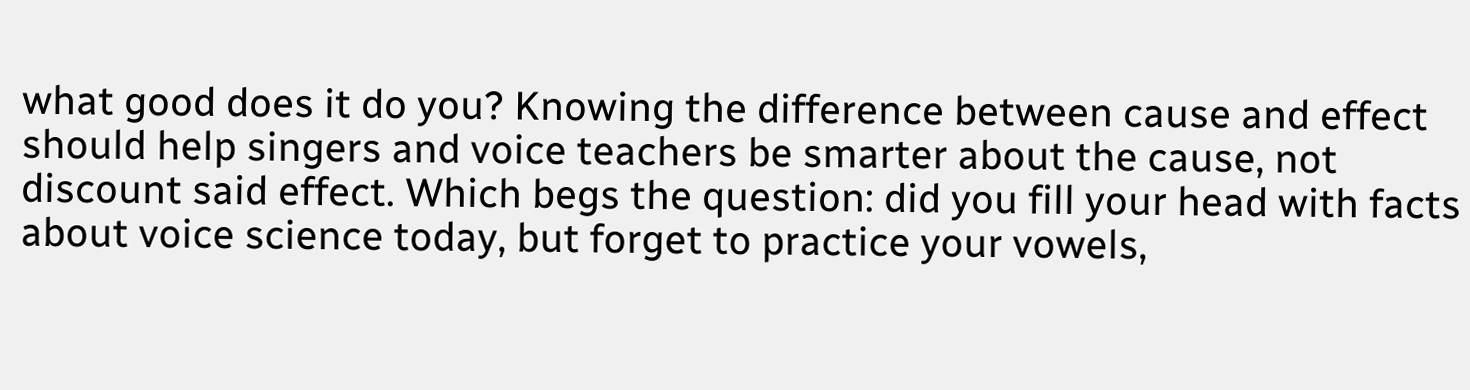what good does it do you? Knowing the difference between cause and effect should help singers and voice teachers be smarter about the cause, not discount said effect. Which begs the question: did you fill your head with facts about voice science today, but forget to practice your vowels,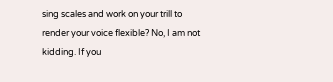sing scales and work on your trill to render your voice flexible? No, I am not kidding. If you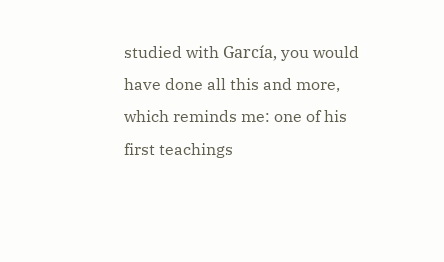studied with García, you would have done all this and more, which reminds me: one of his first teachings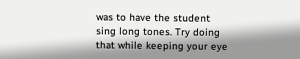was to have the student sing long tones. Try doing that while keeping your eye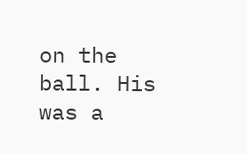on the ball. His was a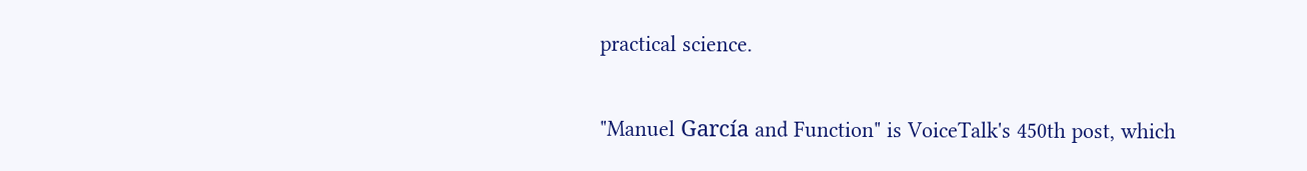practical science.


"Manuel García and Function" is VoiceTalk's 450th post, which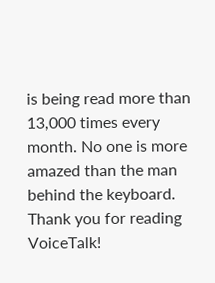is being read more than 13,000 times every month. No one is more amazed than the man behind the keyboard. Thank you for reading VoiceTalk!